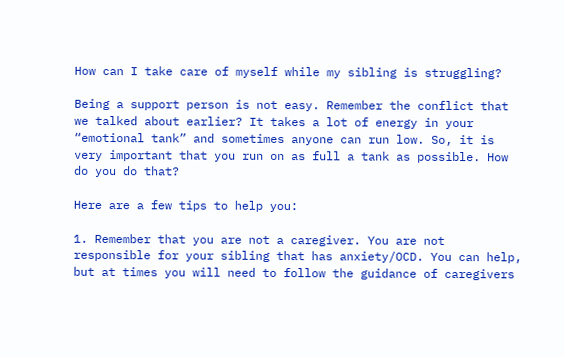How can I take care of myself while my sibling is struggling?

Being a support person is not easy. Remember the conflict that we talked about earlier? It takes a lot of energy in your “emotional tank” and sometimes anyone can run low. So, it is very important that you run on as full a tank as possible. How do you do that?

Here are a few tips to help you:

1. Remember that you are not a caregiver. You are not responsible for your sibling that has anxiety/OCD. You can help, but at times you will need to follow the guidance of caregivers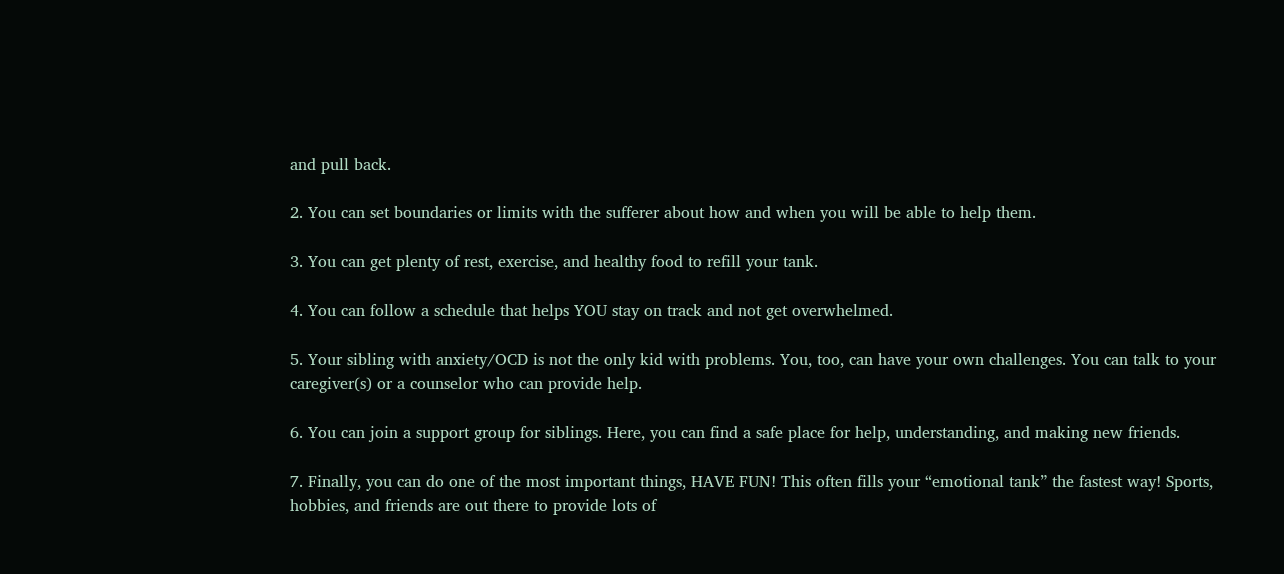and pull back.

2. You can set boundaries or limits with the sufferer about how and when you will be able to help them.

3. You can get plenty of rest, exercise, and healthy food to refill your tank.

4. You can follow a schedule that helps YOU stay on track and not get overwhelmed.

5. Your sibling with anxiety/OCD is not the only kid with problems. You, too, can have your own challenges. You can talk to your caregiver(s) or a counselor who can provide help.

6. You can join a support group for siblings. Here, you can find a safe place for help, understanding, and making new friends.

7. Finally, you can do one of the most important things, HAVE FUN! This often fills your “emotional tank” the fastest way! Sports, hobbies, and friends are out there to provide lots of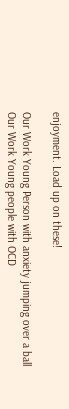enjoyment. Load up on these!

Our Work Young Person with anxiety jumping over a ball
Our Work Young people with OCD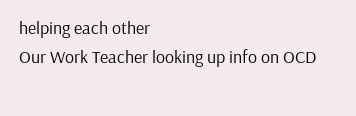helping each other
Our Work Teacher looking up info on OCD